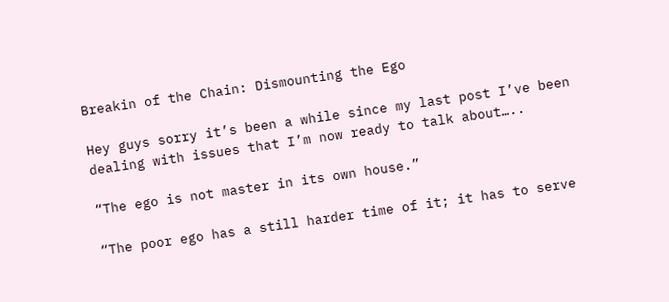Breakin of the Chain: Dismounting the Ego

Hey guys sorry it’s been a while since my last post I’ve been dealing with issues that I’m now ready to talk about…..

“The ego is not master in its own house.”

“The poor ego has a still harder time of it; it has to serve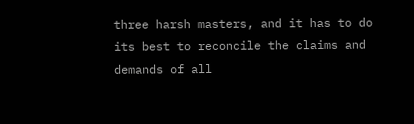three harsh masters, and it has to do its best to reconcile the claims and demands of all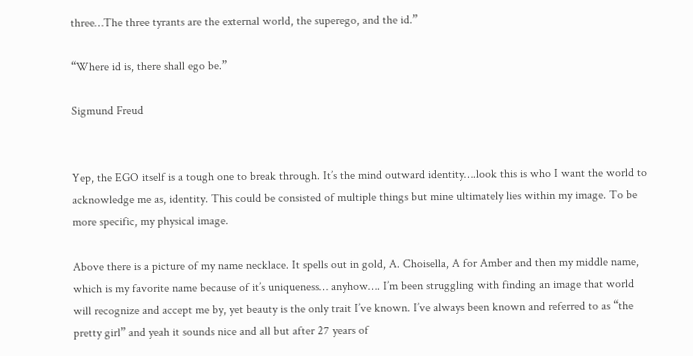three…The three tyrants are the external world, the superego, and the id.”

“Where id is, there shall ego be.”

Sigmund Freud


Yep, the EGO itself is a tough one to break through. It’s the mind outward identity….look this is who I want the world to acknowledge me as, identity. This could be consisted of multiple things but mine ultimately lies within my image. To be more specific, my physical image.

Above there is a picture of my name necklace. It spells out in gold, A. Choisella, A for Amber and then my middle name, which is my favorite name because of it’s uniqueness… anyhow…. I’m been struggling with finding an image that world will recognize and accept me by, yet beauty is the only trait I’ve known. I’ve always been known and referred to as “the pretty girl” and yeah it sounds nice and all but after 27 years of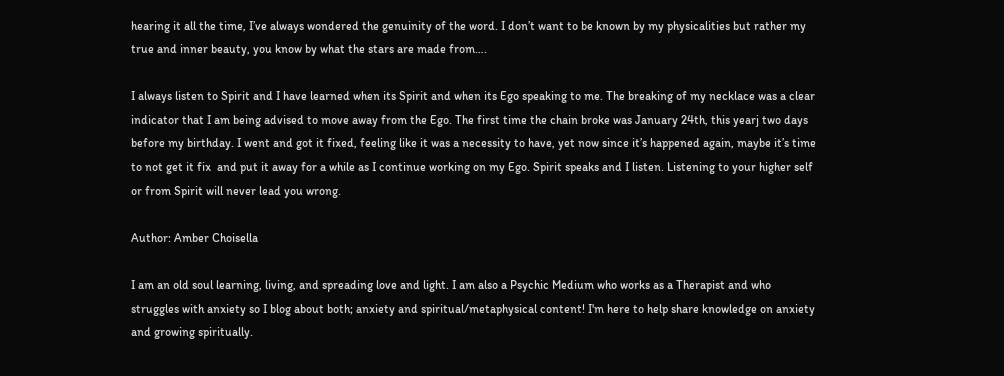hearing it all the time, I’ve always wondered the genuinity of the word. I don’t want to be known by my physicalities but rather my true and inner beauty, you know by what the stars are made from….

I always listen to Spirit and I have learned when its Spirit and when its Ego speaking to me. The breaking of my necklace was a clear indicator that I am being advised to move away from the Ego. The first time the chain broke was January 24th, this yearj two days before my birthday. I went and got it fixed, feeling like it was a necessity to have, yet now since it’s happened again, maybe it’s time to not get it fix  and put it away for a while as I continue working on my Ego. Spirit speaks and I listen. Listening to your higher self or from Spirit will never lead you wrong.

Author: Amber Choisella

I am an old soul learning, living, and spreading love and light. I am also a Psychic Medium who works as a Therapist and who struggles with anxiety so I blog about both; anxiety and spiritual/metaphysical content! I'm here to help share knowledge on anxiety and growing spiritually.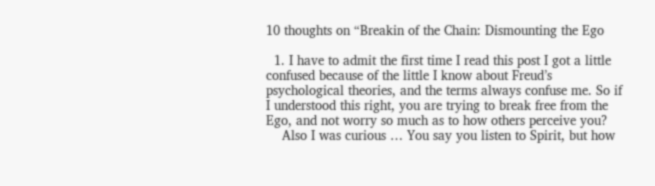10 thoughts on “Breakin of the Chain: Dismounting the Ego

  1. I have to admit the first time I read this post I got a little confused because of the little I know about Freud’s psychological theories, and the terms always confuse me. So if I understood this right, you are trying to break free from the Ego, and not worry so much as to how others perceive you?
    Also I was curious … You say you listen to Spirit, but how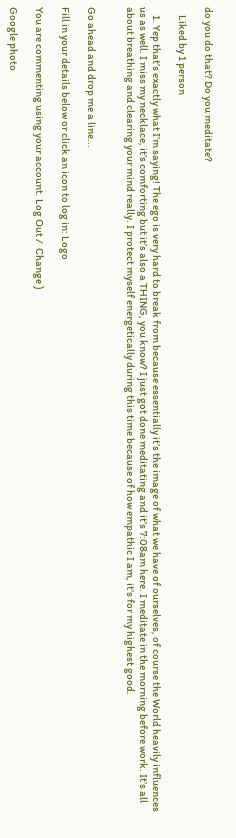do you do that? Do you meditate?

    Liked by 1 person

    1. Yep that’s exactly what I’m saying! The ego is very hard to break from because essentially it’s the image of what we have of ourselves, of course the World heavily influences us as well. I miss my necklace, it’s comforting but it’s also a THING, you know? I just got done meditating and it’s 7:08am here. I meditate in the morning before work. It’s all about breathing and clearing your mind really. I protect myself energetically during this time because of how empathic I am, it’s for my highest good.


Go ahead and drop me a line...

Fill in your details below or click an icon to log in: Logo

You are commenting using your account. Log Out /  Change )

Google photo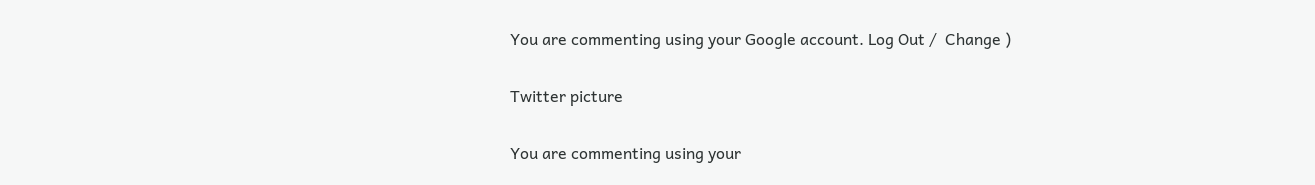You are commenting using your Google account. Log Out /  Change )

Twitter picture

You are commenting using your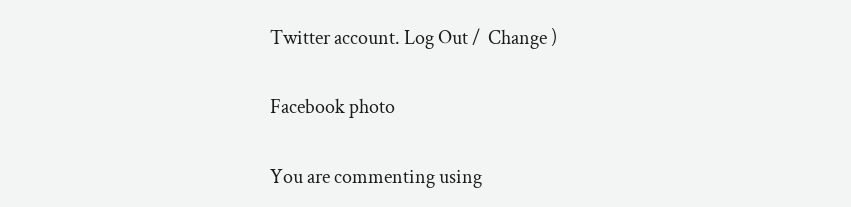Twitter account. Log Out /  Change )

Facebook photo

You are commenting using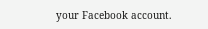your Facebook account.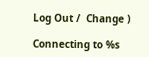Log Out /  Change )

Connecting to %s